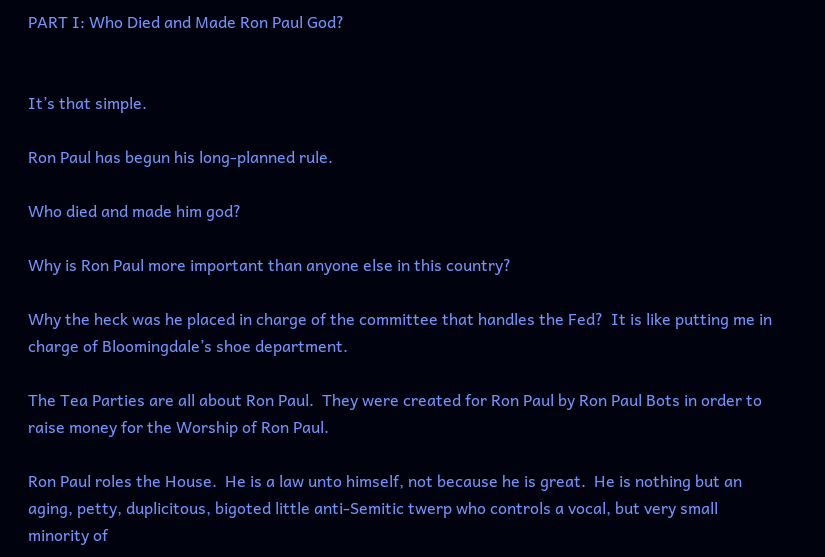PART I: Who Died and Made Ron Paul God?


It’s that simple.

Ron Paul has begun his long-planned rule.

Who died and made him god?

Why is Ron Paul more important than anyone else in this country?

Why the heck was he placed in charge of the committee that handles the Fed?  It is like putting me in charge of Bloomingdale’s shoe department.

The Tea Parties are all about Ron Paul.  They were created for Ron Paul by Ron Paul Bots in order to raise money for the Worship of Ron Paul.

Ron Paul roles the House.  He is a law unto himself, not because he is great.  He is nothing but an aging, petty, duplicitous, bigoted little anti-Semitic twerp who controls a vocal, but very small minority of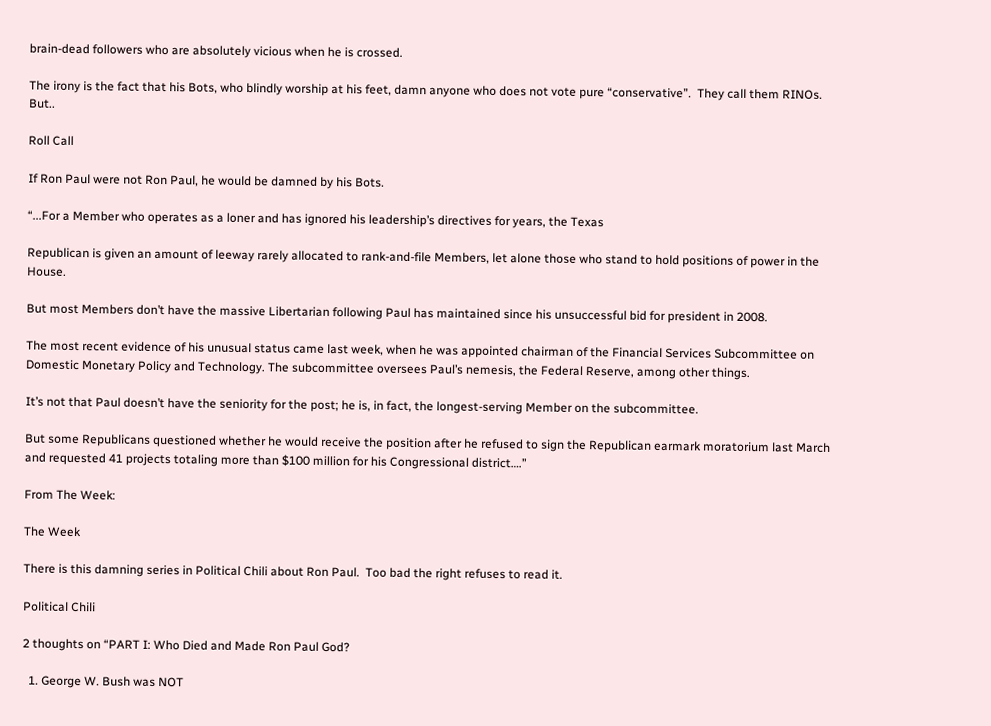brain-dead followers who are absolutely vicious when he is crossed.

The irony is the fact that his Bots, who blindly worship at his feet, damn anyone who does not vote pure “conservative”.  They call them RINOs.  But..

Roll Call

If Ron Paul were not Ron Paul, he would be damned by his Bots.

“...For a Member who operates as a loner and has ignored his leadership’s directives for years, the Texas

Republican is given an amount of leeway rarely allocated to rank-and-file Members, let alone those who stand to hold positions of power in the House.

But most Members don’t have the massive Libertarian following Paul has maintained since his unsuccessful bid for president in 2008.

The most recent evidence of his unusual status came last week, when he was appointed chairman of the Financial Services Subcommittee on Domestic Monetary Policy and Technology. The subcommittee oversees Paul’s nemesis, the Federal Reserve, among other things.

It’s not that Paul doesn’t have the seniority for the post; he is, in fact, the longest-serving Member on the subcommittee.

But some Republicans questioned whether he would receive the position after he refused to sign the Republican earmark moratorium last March and requested 41 projects totaling more than $100 million for his Congressional district….”

From The Week:

The Week

There is this damning series in Political Chili about Ron Paul.  Too bad the right refuses to read it.

Political Chili

2 thoughts on “PART I: Who Died and Made Ron Paul God?

  1. George W. Bush was NOT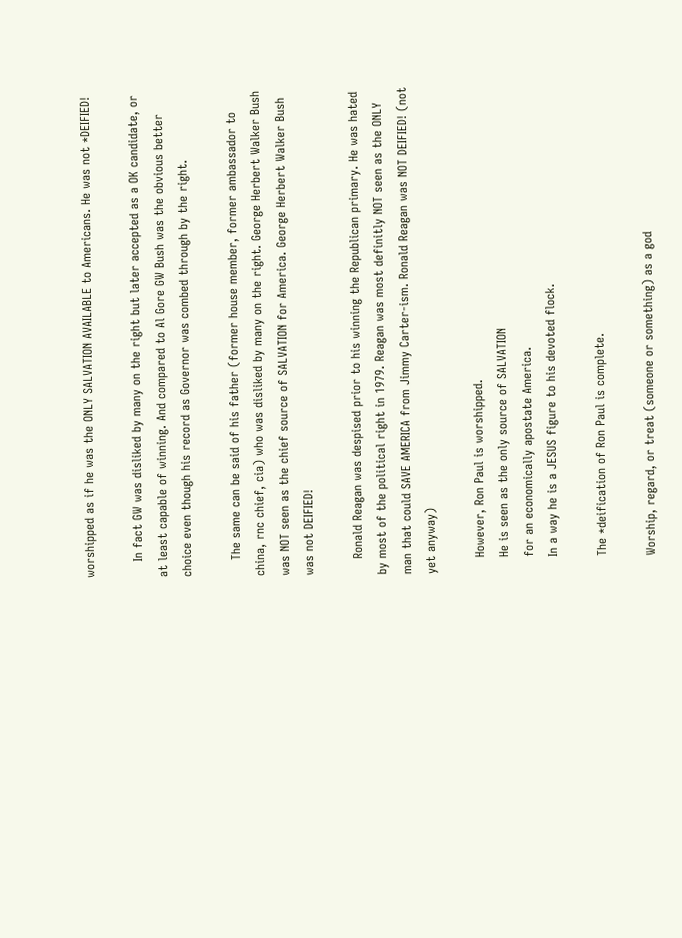worshipped as if he was the ONLY SALVATION AVAILABLE to Americans. He was not *DEIFIED!

    In fact GW was disliked by many on the right but later accepted as a OK candidate, or at least capable of winning. And compared to Al Gore GW Bush was the obvious better choice even though his record as Governor was combed through by the right.

    The same can be said of his father (former house member, former ambassador to china, rnc chief, cia) who was disliked by many on the right. George Herbert Walker Bush was NOT seen as the chief source of SALVATION for America. George Herbert Walker Bush was not DEIFIED!

    Ronald Reagan was despised prior to his winning the Republican primary. He was hated by most of the political right in 1979. Reagan was most definitly NOT seen as the ONLY man that could SAVE AMERICA from Jimmy Carter-ism. Ronald Reagan was NOT DEIFIED! (not yet anyway)

    However, Ron Paul is worshipped.
    He is seen as the only source of SALVATION
    for an economically apostate America.
    In a way he is a JESUS figure to his devoted flock.

    The *deification of Ron Paul is complete.

    Worship, regard, or treat (someone or something) as a god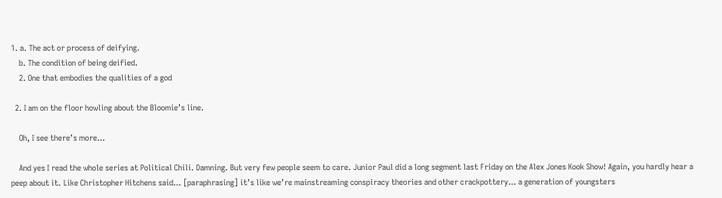1. a. The act or process of deifying.
    b. The condition of being deified.
    2. One that embodies the qualities of a god

  2. I am on the floor howling about the Bloomie’s line.

    Oh, I see there’s more…

    And yes I read the whole series at Political Chili. Damning. But very few people seem to care. Junior Paul did a long segment last Friday on the Alex Jones Kook Show! Again, you hardly hear a peep about it. Like Christopher Hitchens said… [paraphrasing] it’s like we’re mainstreaming conspiracy theories and other crackpottery… a generation of youngsters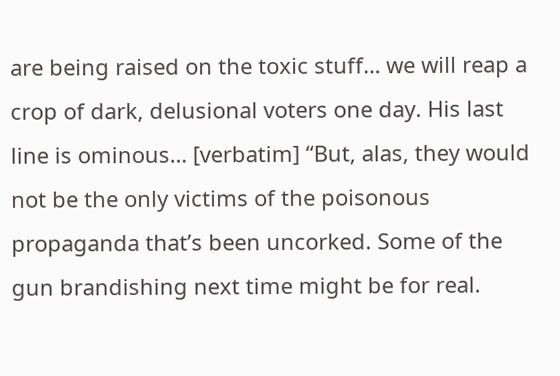are being raised on the toxic stuff… we will reap a crop of dark, delusional voters one day. His last line is ominous… [verbatim] “But, alas, they would not be the only victims of the poisonous propaganda that’s been uncorked. Some of the gun brandishing next time might be for real.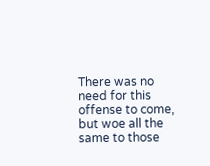There was no need for this offense to come, but woe all the same to those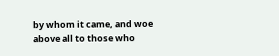by whom it came, and woe above all to those who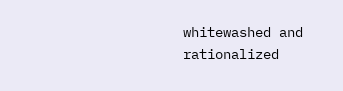whitewashed and rationalized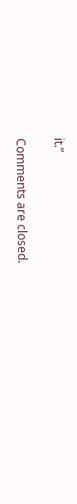it.”

Comments are closed.